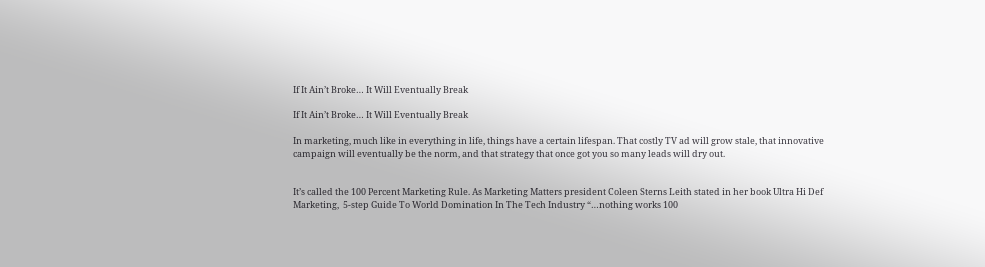If It Ain’t Broke… It Will Eventually Break

If It Ain’t Broke… It Will Eventually Break

In marketing, much like in everything in life, things have a certain lifespan. That costly TV ad will grow stale, that innovative campaign will eventually be the norm, and that strategy that once got you so many leads will dry out.


It’s called the 100 Percent Marketing Rule. As Marketing Matters president Coleen Sterns Leith stated in her book Ultra Hi Def Marketing,  5-step Guide To World Domination In The Tech Industry “…nothing works 100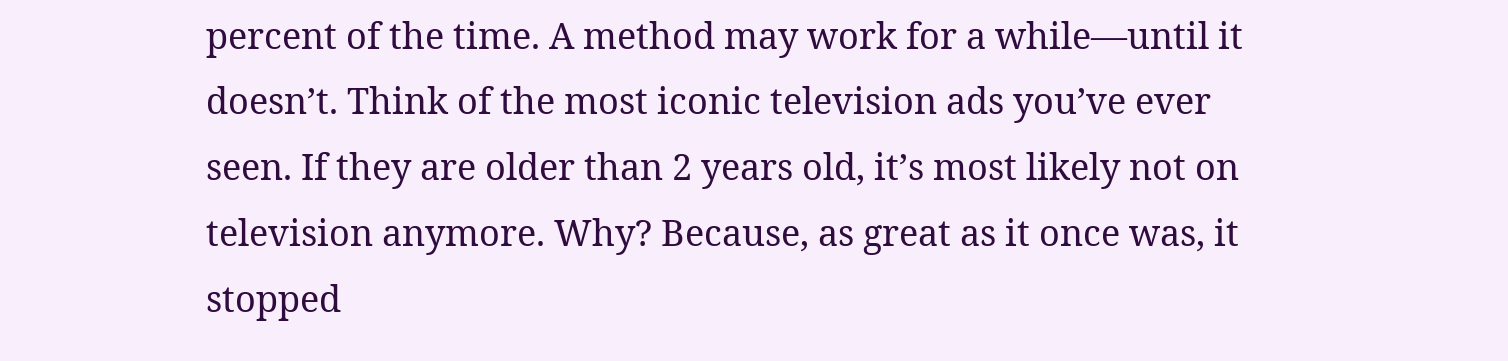percent of the time. A method may work for a while—until it doesn’t. Think of the most iconic television ads you’ve ever seen. If they are older than 2 years old, it’s most likely not on television anymore. Why? Because, as great as it once was, it stopped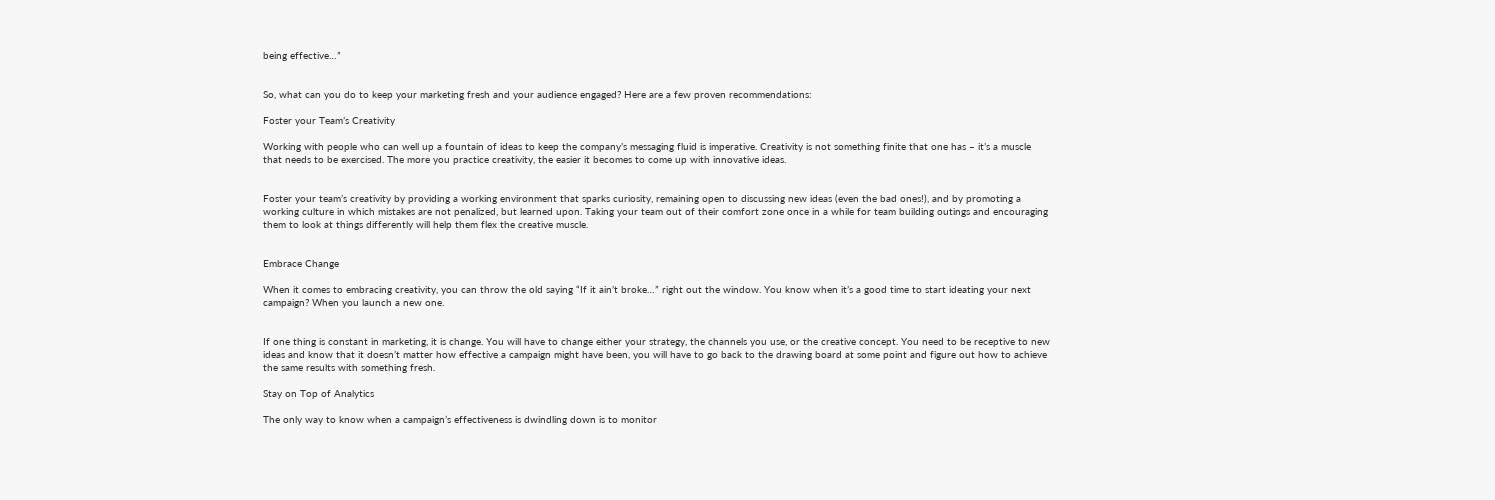being effective…”


So, what can you do to keep your marketing fresh and your audience engaged? Here are a few proven recommendations:

Foster your Team’s Creativity

Working with people who can well up a fountain of ideas to keep the company’s messaging fluid is imperative. Creativity is not something finite that one has – it’s a muscle that needs to be exercised. The more you practice creativity, the easier it becomes to come up with innovative ideas.


Foster your team’s creativity by providing a working environment that sparks curiosity, remaining open to discussing new ideas (even the bad ones!), and by promoting a working culture in which mistakes are not penalized, but learned upon. Taking your team out of their comfort zone once in a while for team building outings and encouraging them to look at things differently will help them flex the creative muscle.


Embrace Change

When it comes to embracing creativity, you can throw the old saying “If it ain’t broke…” right out the window. You know when it’s a good time to start ideating your next campaign? When you launch a new one.


If one thing is constant in marketing, it is change. You will have to change either your strategy, the channels you use, or the creative concept. You need to be receptive to new ideas and know that it doesn’t matter how effective a campaign might have been, you will have to go back to the drawing board at some point and figure out how to achieve the same results with something fresh.

Stay on Top of Analytics

The only way to know when a campaign’s effectiveness is dwindling down is to monitor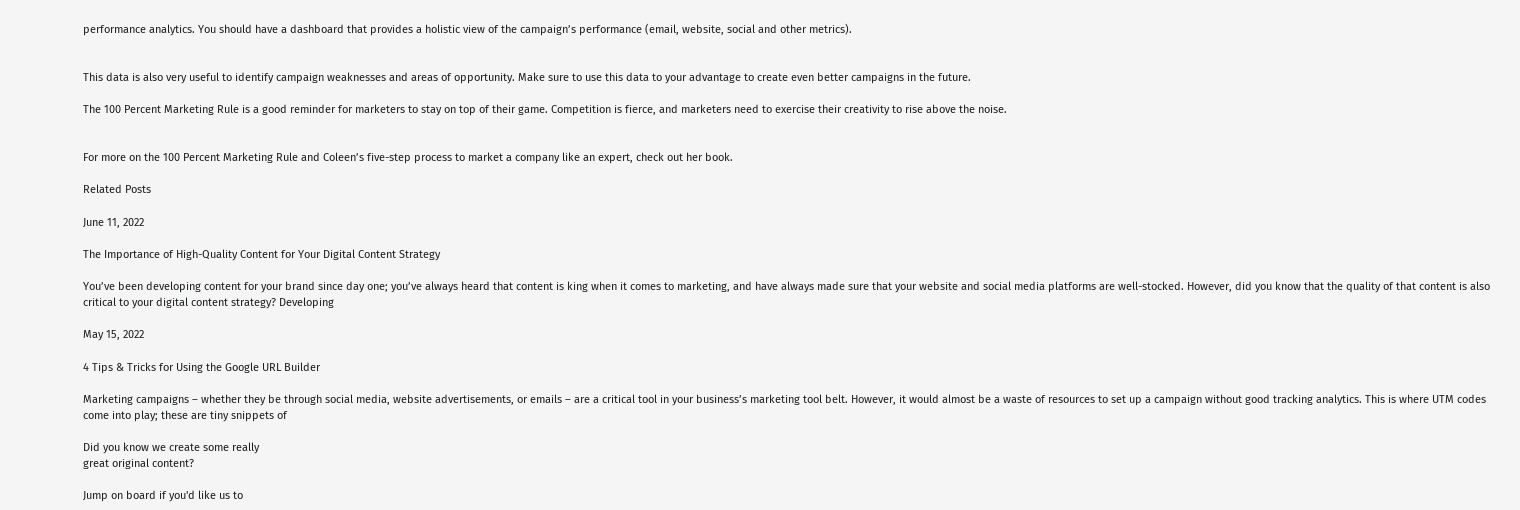performance analytics. You should have a dashboard that provides a holistic view of the campaign’s performance (email, website, social and other metrics).


This data is also very useful to identify campaign weaknesses and areas of opportunity. Make sure to use this data to your advantage to create even better campaigns in the future.

The 100 Percent Marketing Rule is a good reminder for marketers to stay on top of their game. Competition is fierce, and marketers need to exercise their creativity to rise above the noise.


For more on the 100 Percent Marketing Rule and Coleen’s five-step process to market a company like an expert, check out her book.

Related Posts

June 11, 2022

The Importance of High-Quality Content for Your Digital Content Strategy

You’ve been developing content for your brand since day one; you’ve always heard that content is king when it comes to marketing, and have always made sure that your website and social media platforms are well-stocked. However, did you know that the quality of that content is also critical to your digital content strategy? Developing

May 15, 2022

4 Tips & Tricks for Using the Google URL Builder

Marketing campaigns – whether they be through social media, website advertisements, or emails – are a critical tool in your business’s marketing tool belt. However, it would almost be a waste of resources to set up a campaign without good tracking analytics. This is where UTM codes come into play; these are tiny snippets of

Did you know we create some really
great original content?

Jump on board if you'd like us to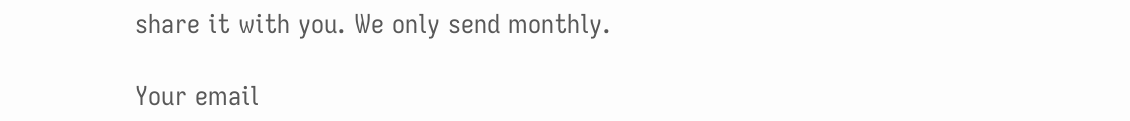share it with you. We only send monthly.

Your email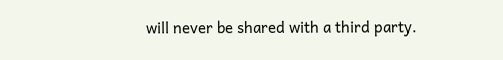will never be shared with a third party.